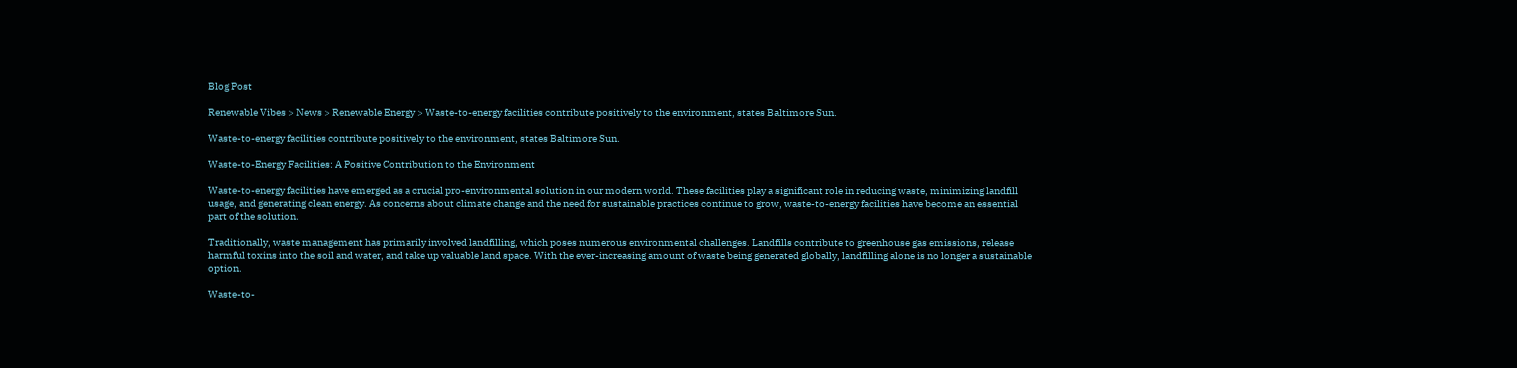Blog Post

Renewable Vibes > News > Renewable Energy > Waste-to-energy facilities contribute positively to the environment, states Baltimore Sun.

Waste-to-energy facilities contribute positively to the environment, states Baltimore Sun.

Waste-to-Energy Facilities: A Positive Contribution to the Environment

Waste-to-energy facilities have emerged as a crucial pro-environmental solution in our modern world. These facilities play a significant role in reducing waste, minimizing landfill usage, and generating clean energy. As concerns about climate change and the need for sustainable practices continue to grow, waste-to-energy facilities have become an essential part of the solution.

Traditionally, waste management has primarily involved landfilling, which poses numerous environmental challenges. Landfills contribute to greenhouse gas emissions, release harmful toxins into the soil and water, and take up valuable land space. With the ever-increasing amount of waste being generated globally, landfilling alone is no longer a sustainable option.

Waste-to-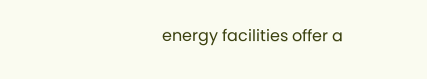energy facilities offer a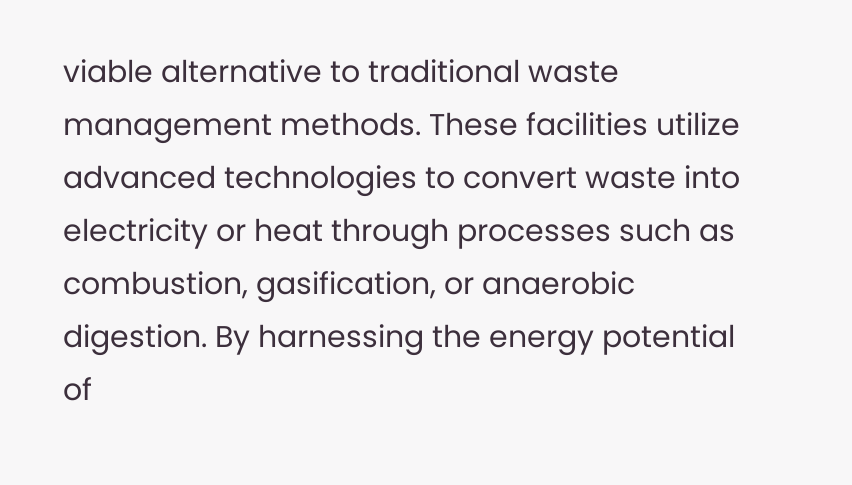viable alternative to traditional waste management methods. These facilities utilize advanced technologies to convert waste into electricity or heat through processes such as combustion, gasification, or anaerobic digestion. By harnessing the energy potential of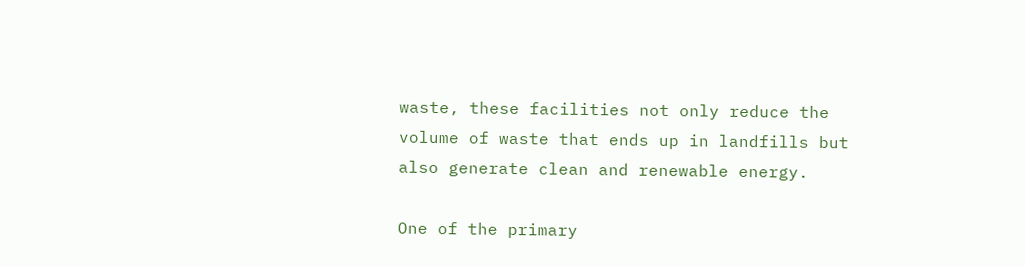waste, these facilities not only reduce the volume of waste that ends up in landfills but also generate clean and renewable energy.

One of the primary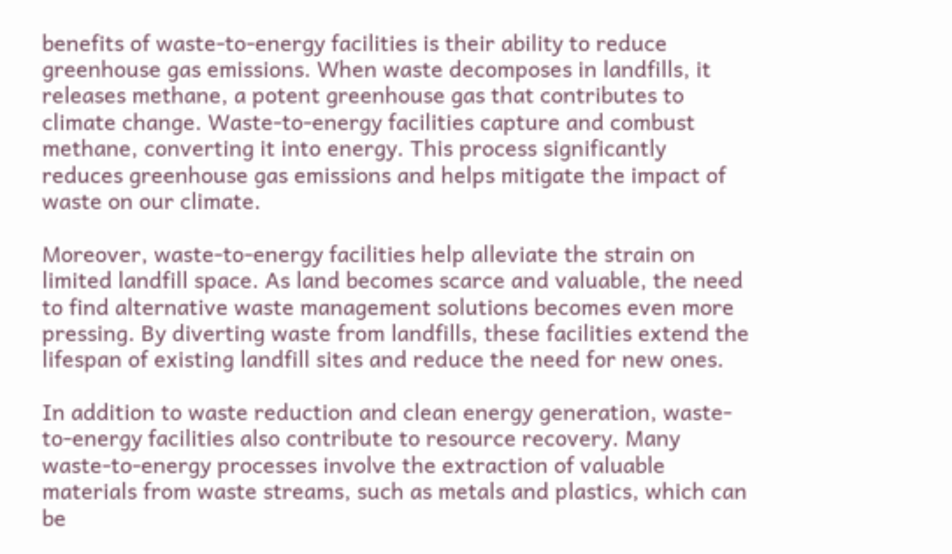benefits of waste-to-energy facilities is their ability to reduce greenhouse gas emissions. When waste decomposes in landfills, it releases methane, a potent greenhouse gas that contributes to climate change. Waste-to-energy facilities capture and combust methane, converting it into energy. This process significantly reduces greenhouse gas emissions and helps mitigate the impact of waste on our climate.

Moreover, waste-to-energy facilities help alleviate the strain on limited landfill space. As land becomes scarce and valuable, the need to find alternative waste management solutions becomes even more pressing. By diverting waste from landfills, these facilities extend the lifespan of existing landfill sites and reduce the need for new ones.

In addition to waste reduction and clean energy generation, waste-to-energy facilities also contribute to resource recovery. Many waste-to-energy processes involve the extraction of valuable materials from waste streams, such as metals and plastics, which can be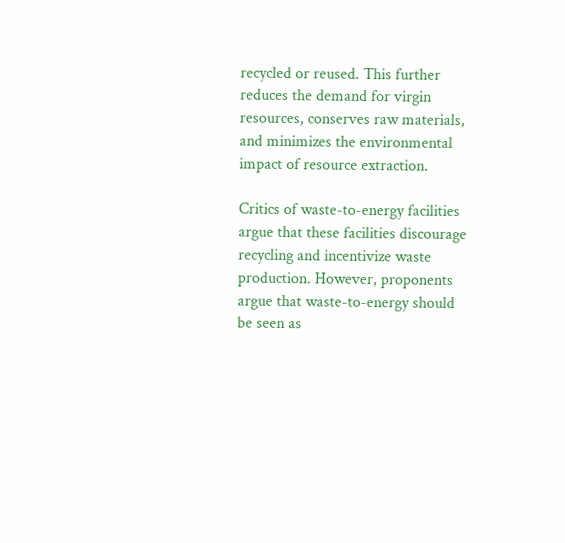recycled or reused. This further reduces the demand for virgin resources, conserves raw materials, and minimizes the environmental impact of resource extraction.

Critics of waste-to-energy facilities argue that these facilities discourage recycling and incentivize waste production. However, proponents argue that waste-to-energy should be seen as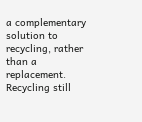a complementary solution to recycling, rather than a replacement. Recycling still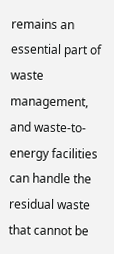remains an essential part of waste management, and waste-to-energy facilities can handle the residual waste that cannot be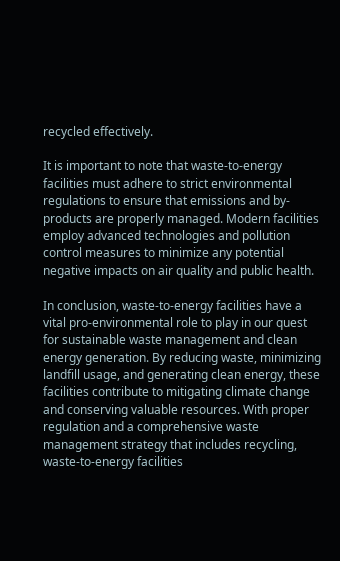recycled effectively.

It is important to note that waste-to-energy facilities must adhere to strict environmental regulations to ensure that emissions and by-products are properly managed. Modern facilities employ advanced technologies and pollution control measures to minimize any potential negative impacts on air quality and public health.

In conclusion, waste-to-energy facilities have a vital pro-environmental role to play in our quest for sustainable waste management and clean energy generation. By reducing waste, minimizing landfill usage, and generating clean energy, these facilities contribute to mitigating climate change and conserving valuable resources. With proper regulation and a comprehensive waste management strategy that includes recycling, waste-to-energy facilities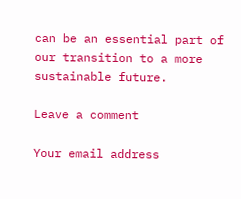can be an essential part of our transition to a more sustainable future.

Leave a comment

Your email address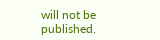will not be published.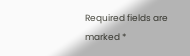Required fields are marked *